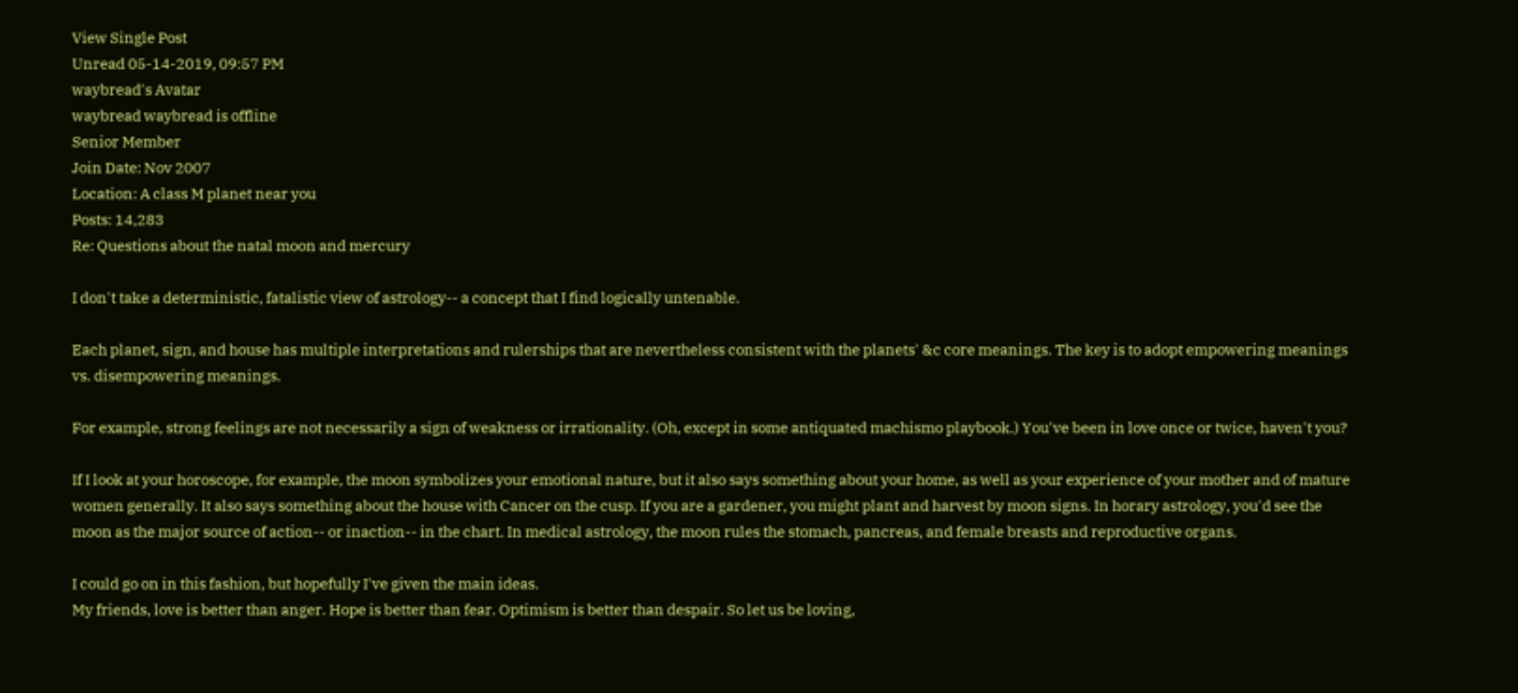View Single Post
Unread 05-14-2019, 09:57 PM
waybread's Avatar
waybread waybread is offline
Senior Member
Join Date: Nov 2007
Location: A class M planet near you
Posts: 14,283
Re: Questions about the natal moon and mercury

I don't take a deterministic, fatalistic view of astrology-- a concept that I find logically untenable.

Each planet, sign, and house has multiple interpretations and rulerships that are nevertheless consistent with the planets' &c core meanings. The key is to adopt empowering meanings vs. disempowering meanings.

For example, strong feelings are not necessarily a sign of weakness or irrationality. (Oh, except in some antiquated machismo playbook.) You've been in love once or twice, haven't you?

If I look at your horoscope, for example, the moon symbolizes your emotional nature, but it also says something about your home, as well as your experience of your mother and of mature women generally. It also says something about the house with Cancer on the cusp. If you are a gardener, you might plant and harvest by moon signs. In horary astrology, you'd see the moon as the major source of action-- or inaction-- in the chart. In medical astrology, the moon rules the stomach, pancreas, and female breasts and reproductive organs.

I could go on in this fashion, but hopefully I've given the main ideas.
My friends, love is better than anger. Hope is better than fear. Optimism is better than despair. So let us be loving,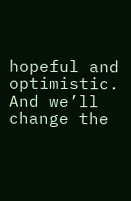hopeful and optimistic. And we’ll change the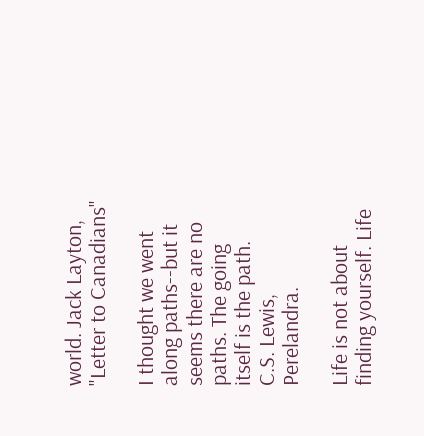world. Jack Layton, "Letter to Canadians"

I thought we went along paths--but it seems there are no paths. The going itself is the path.
C.S. Lewis, Perelandra.

Life is not about finding yourself. Life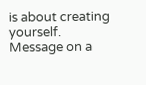is about creating yourself. Message on a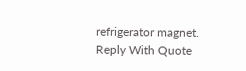refrigerator magnet.
Reply With Quote